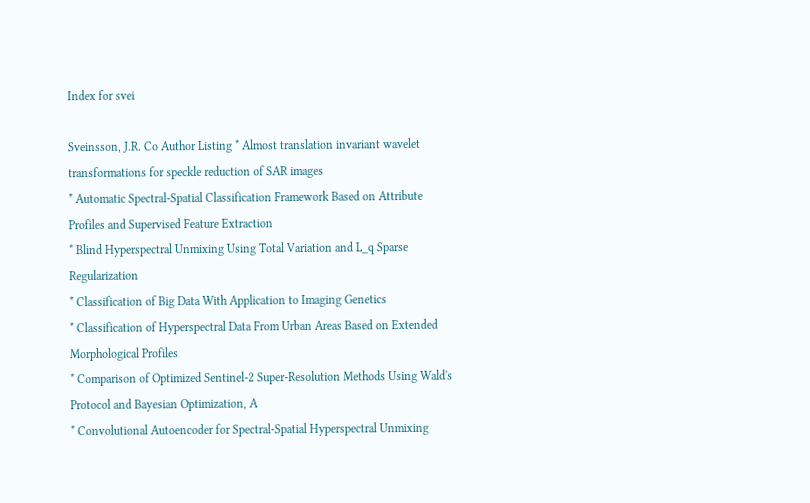Index for svei

Sveinsson, J.R. Co Author Listing * Almost translation invariant wavelet transformations for speckle reduction of SAR images
* Automatic Spectral-Spatial Classification Framework Based on Attribute Profiles and Supervised Feature Extraction
* Blind Hyperspectral Unmixing Using Total Variation and L_q Sparse Regularization
* Classification of Big Data With Application to Imaging Genetics
* Classification of Hyperspectral Data From Urban Areas Based on Extended Morphological Profiles
* Comparison of Optimized Sentinel-2 Super-Resolution Methods Using Wald's Protocol and Bayesian Optimization, A
* Convolutional Autoencoder for Spectral-Spatial Hyperspectral Unmixing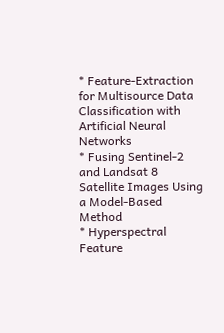* Feature-Extraction for Multisource Data Classification with Artificial Neural Networks
* Fusing Sentinel-2 and Landsat 8 Satellite Images Using a Model-Based Method
* Hyperspectral Feature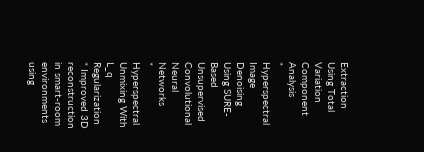Extraction Using Total Variation Component Analysis
* Hyperspectral Image Denoising Using SURE-Based Unsupervised Convolutional Neural Networks
* Hyperspectral Unmixing With L_q Regularization
* Improved 3D reconstruction in smart-room environments using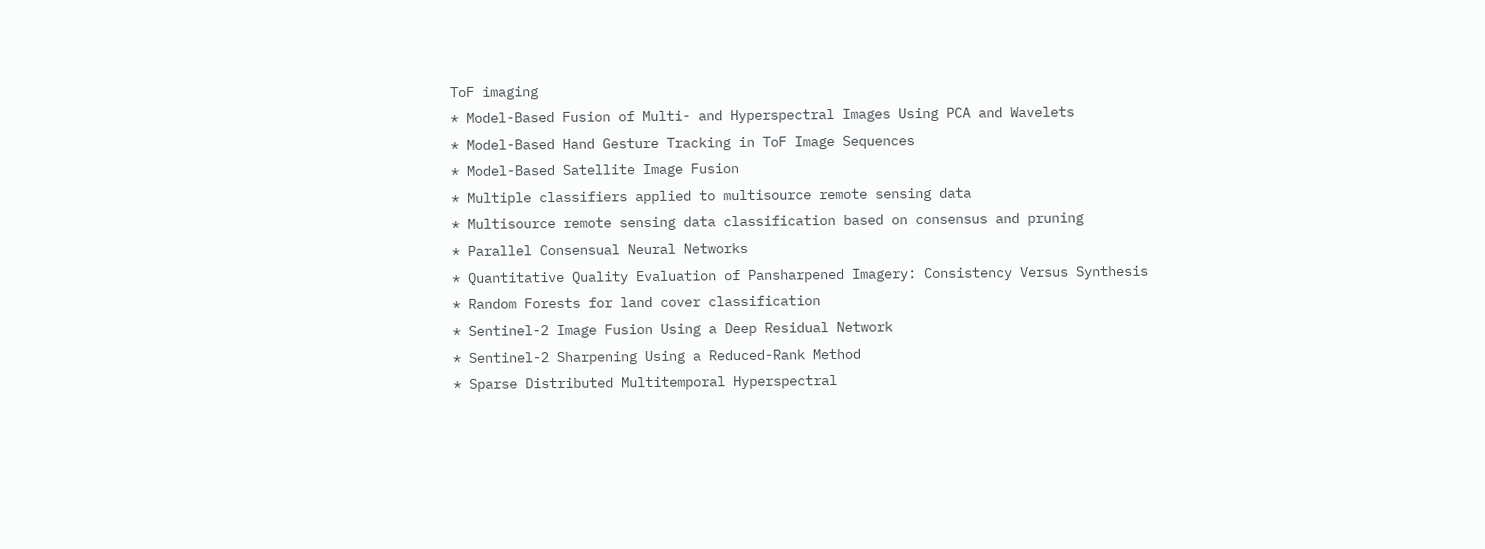ToF imaging
* Model-Based Fusion of Multi- and Hyperspectral Images Using PCA and Wavelets
* Model-Based Hand Gesture Tracking in ToF Image Sequences
* Model-Based Satellite Image Fusion
* Multiple classifiers applied to multisource remote sensing data
* Multisource remote sensing data classification based on consensus and pruning
* Parallel Consensual Neural Networks
* Quantitative Quality Evaluation of Pansharpened Imagery: Consistency Versus Synthesis
* Random Forests for land cover classification
* Sentinel-2 Image Fusion Using a Deep Residual Network
* Sentinel-2 Sharpening Using a Reduced-Rank Method
* Sparse Distributed Multitemporal Hyperspectral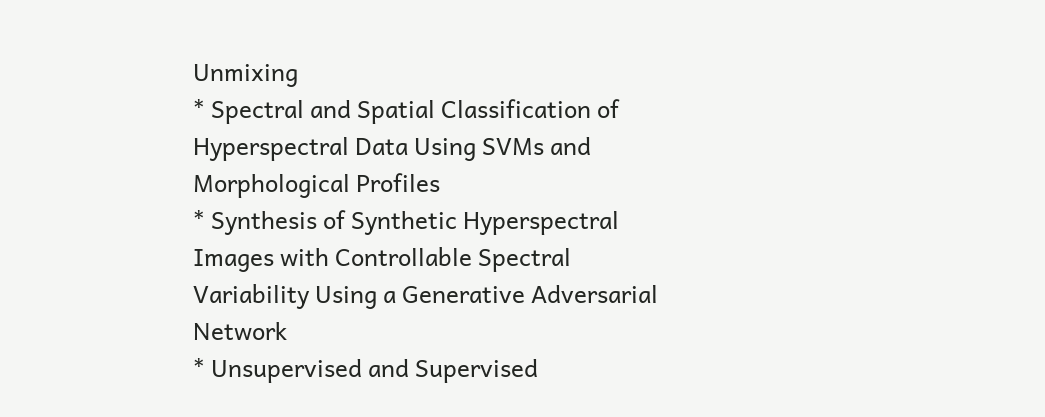Unmixing
* Spectral and Spatial Classification of Hyperspectral Data Using SVMs and Morphological Profiles
* Synthesis of Synthetic Hyperspectral Images with Controllable Spectral Variability Using a Generative Adversarial Network
* Unsupervised and Supervised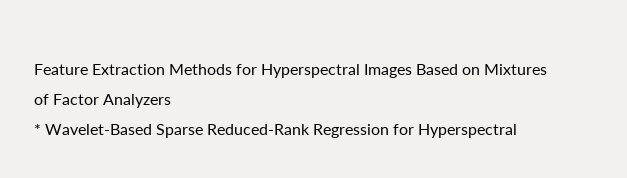Feature Extraction Methods for Hyperspectral Images Based on Mixtures of Factor Analyzers
* Wavelet-Based Sparse Reduced-Rank Regression for Hyperspectral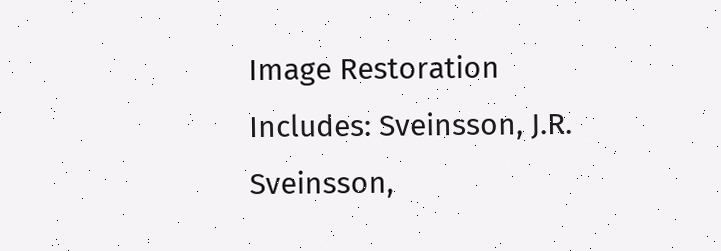Image Restoration
Includes: Sveinsson, J.R. Sveinsson,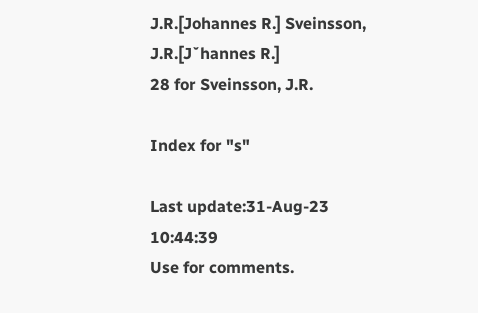J.R.[Johannes R.] Sveinsson, J.R.[Jˇhannes R.]
28 for Sveinsson, J.R.

Index for "s"

Last update:31-Aug-23 10:44:39
Use for comments.